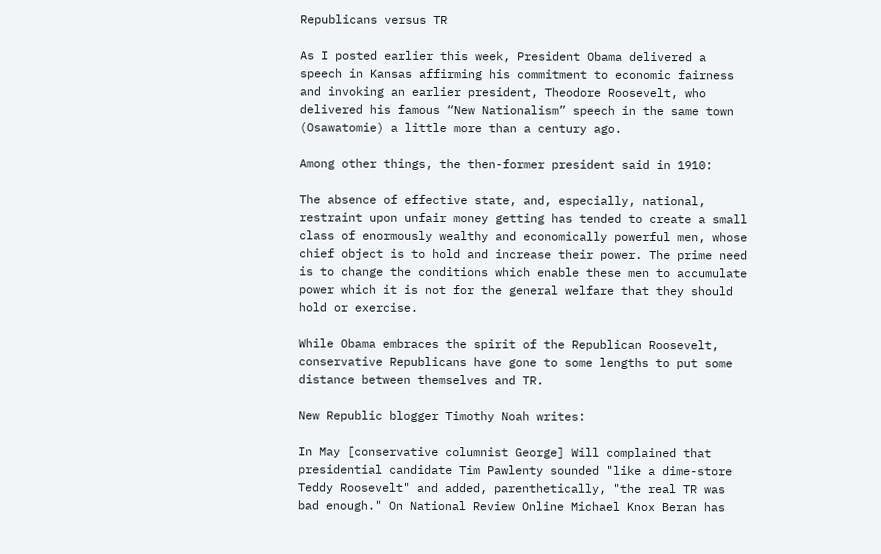Republicans versus TR

As I posted earlier this week, President Obama delivered a speech in Kansas affirming his commitment to economic fairness and invoking an earlier president, Theodore Roosevelt, who delivered his famous “New Nationalism” speech in the same town (Osawatomie) a little more than a century ago.

Among other things, the then-former president said in 1910:

The absence of effective state, and, especially, national, restraint upon unfair money getting has tended to create a small class of enormously wealthy and economically powerful men, whose chief object is to hold and increase their power. The prime need is to change the conditions which enable these men to accumulate power which it is not for the general welfare that they should hold or exercise.

While Obama embraces the spirit of the Republican Roosevelt, conservative Republicans have gone to some lengths to put some distance between themselves and TR.

New Republic blogger Timothy Noah writes:

In May [conservative columnist George] Will complained that presidential candidate Tim Pawlenty sounded "like a dime-store Teddy Roosevelt" and added, parenthetically, "the real TR was bad enough." On National Review Online Michael Knox Beran has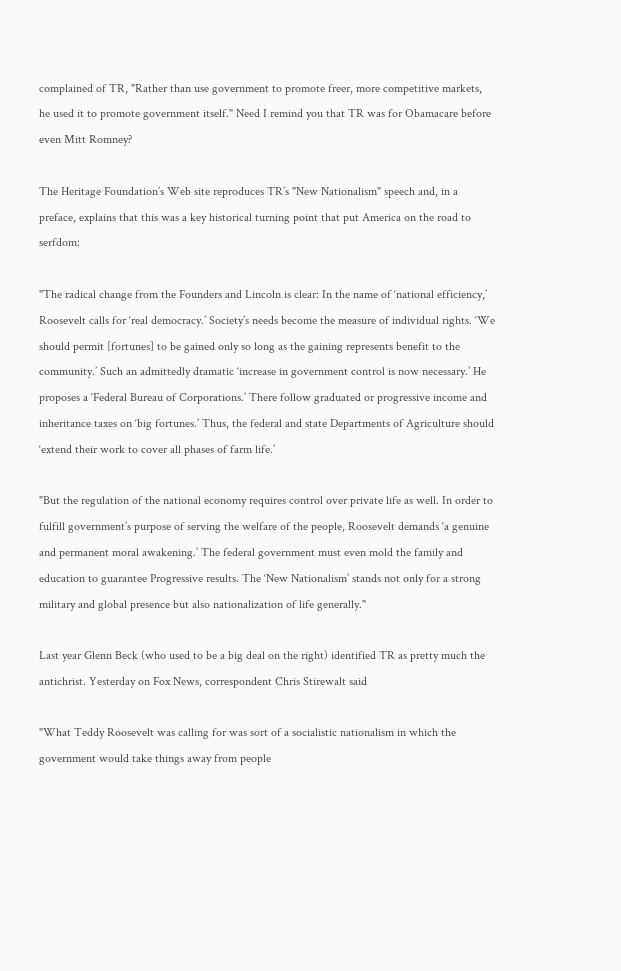complained of TR, "Rather than use government to promote freer, more competitive markets, he used it to promote government itself." Need I remind you that TR was for Obamacare before even Mitt Romney?

The Heritage Foundation’s Web site reproduces TR’s "New Nationalism" speech and, in a preface, explains that this was a key historical turning point that put America on the road to serfdom:

"The radical change from the Founders and Lincoln is clear: In the name of ‘national efficiency,’ Roosevelt calls for ‘real democracy.’ Society’s needs become the measure of individual rights. ‘We should permit [fortunes] to be gained only so long as the gaining represents benefit to the community.’ Such an admittedly dramatic ‘increase in government control is now necessary.’ He proposes a ‘Federal Bureau of Corporations.’ There follow graduated or progressive income and inheritance taxes on ‘big fortunes.’ Thus, the federal and state Departments of Agriculture should ‘extend their work to cover all phases of farm life.’

"But the regulation of the national economy requires control over private life as well. In order to fulfill government’s purpose of serving the welfare of the people, Roosevelt demands ‘a genuine and permanent moral awakening.’ The federal government must even mold the family and education to guarantee Progressive results. The ‘New Nationalism’ stands not only for a strong military and global presence but also nationalization of life generally."

Last year Glenn Beck (who used to be a big deal on the right) identified TR as pretty much the antichrist. Yesterday on Fox News, correspondent Chris Stirewalt said

"What Teddy Roosevelt was calling for was sort of a socialistic nationalism in which the government would take things away from people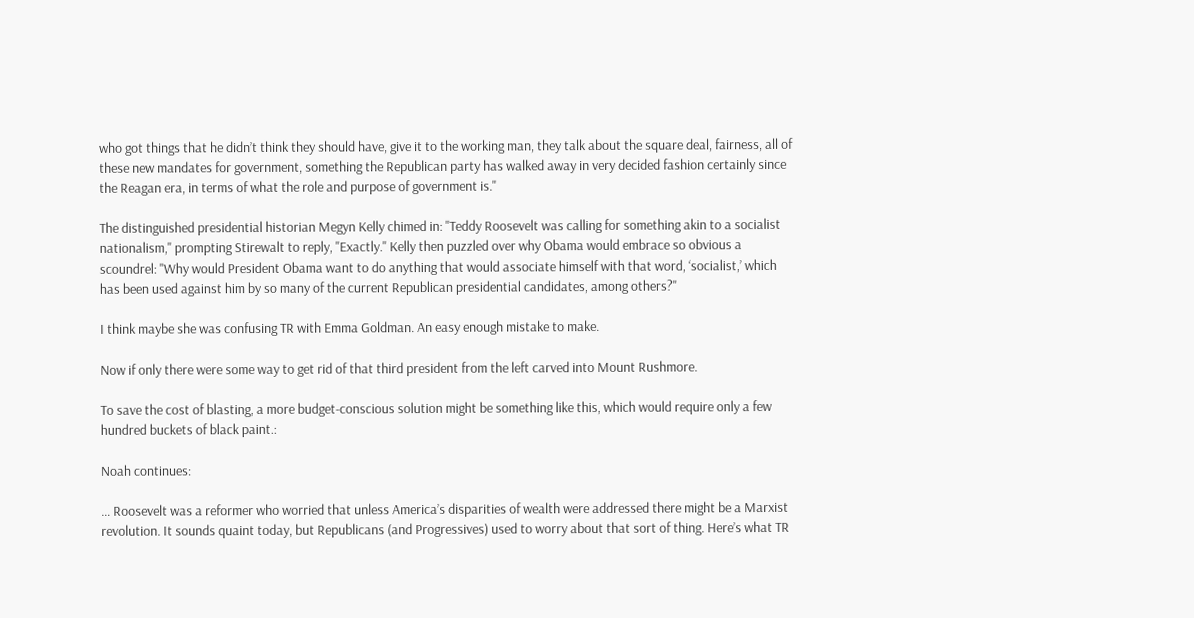who got things that he didn’t think they should have, give it to the working man, they talk about the square deal, fairness, all of these new mandates for government, something the Republican party has walked away in very decided fashion certainly since the Reagan era, in terms of what the role and purpose of government is."

The distinguished presidential historian Megyn Kelly chimed in: "Teddy Roosevelt was calling for something akin to a socialist nationalism," prompting Stirewalt to reply, "Exactly." Kelly then puzzled over why Obama would embrace so obvious a scoundrel: "Why would President Obama want to do anything that would associate himself with that word, ‘socialist,’ which has been used against him by so many of the current Republican presidential candidates, among others?"

I think maybe she was confusing TR with Emma Goldman. An easy enough mistake to make.

Now if only there were some way to get rid of that third president from the left carved into Mount Rushmore.

To save the cost of blasting, a more budget-conscious solution might be something like this, which would require only a few hundred buckets of black paint.:

Noah continues:

… Roosevelt was a reformer who worried that unless America’s disparities of wealth were addressed there might be a Marxist revolution. It sounds quaint today, but Republicans (and Progressives) used to worry about that sort of thing. Here’s what TR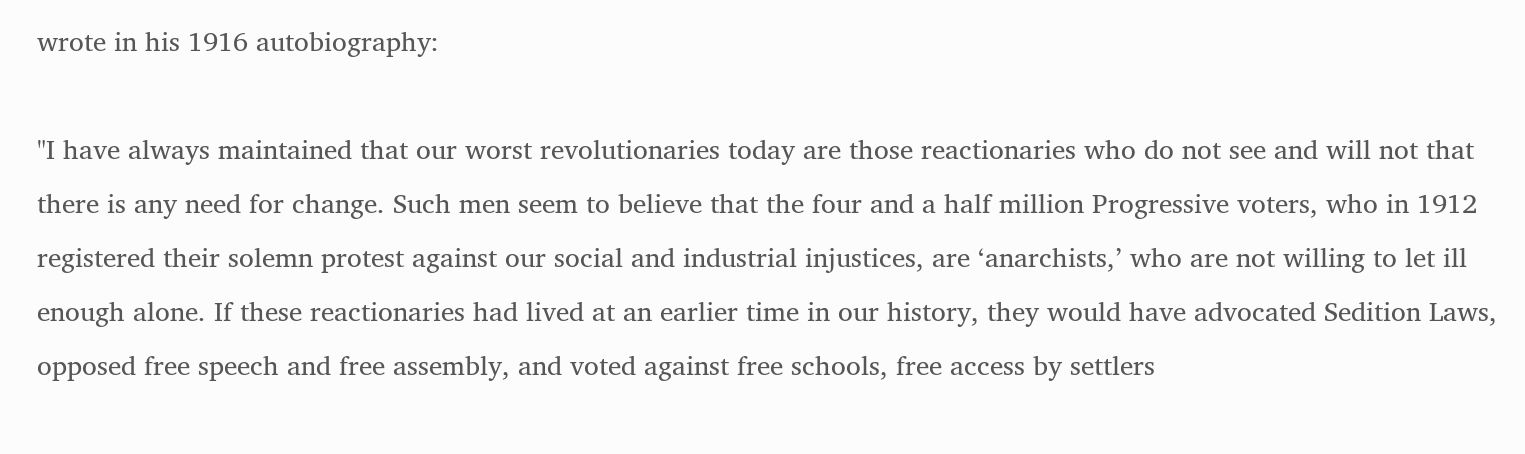wrote in his 1916 autobiography:

"I have always maintained that our worst revolutionaries today are those reactionaries who do not see and will not that there is any need for change. Such men seem to believe that the four and a half million Progressive voters, who in 1912 registered their solemn protest against our social and industrial injustices, are ‘anarchists,’ who are not willing to let ill enough alone. If these reactionaries had lived at an earlier time in our history, they would have advocated Sedition Laws, opposed free speech and free assembly, and voted against free schools, free access by settlers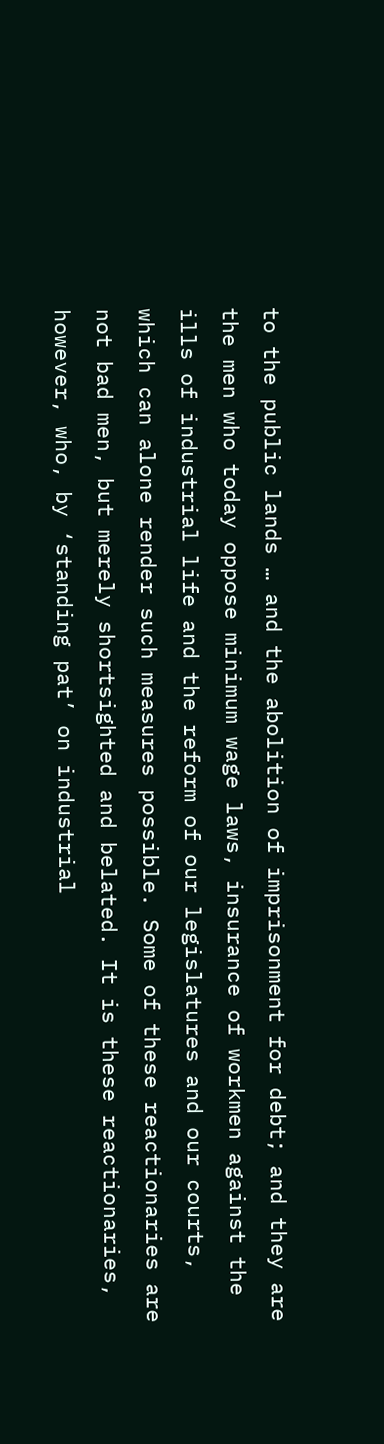to the public lands … and the abolition of imprisonment for debt; and they are the men who today oppose minimum wage laws, insurance of workmen against the ills of industrial life and the reform of our legislatures and our courts, which can alone render such measures possible. Some of these reactionaries are not bad men, but merely shortsighted and belated. It is these reactionaries, however, who, by ‘standing pat’ on industrial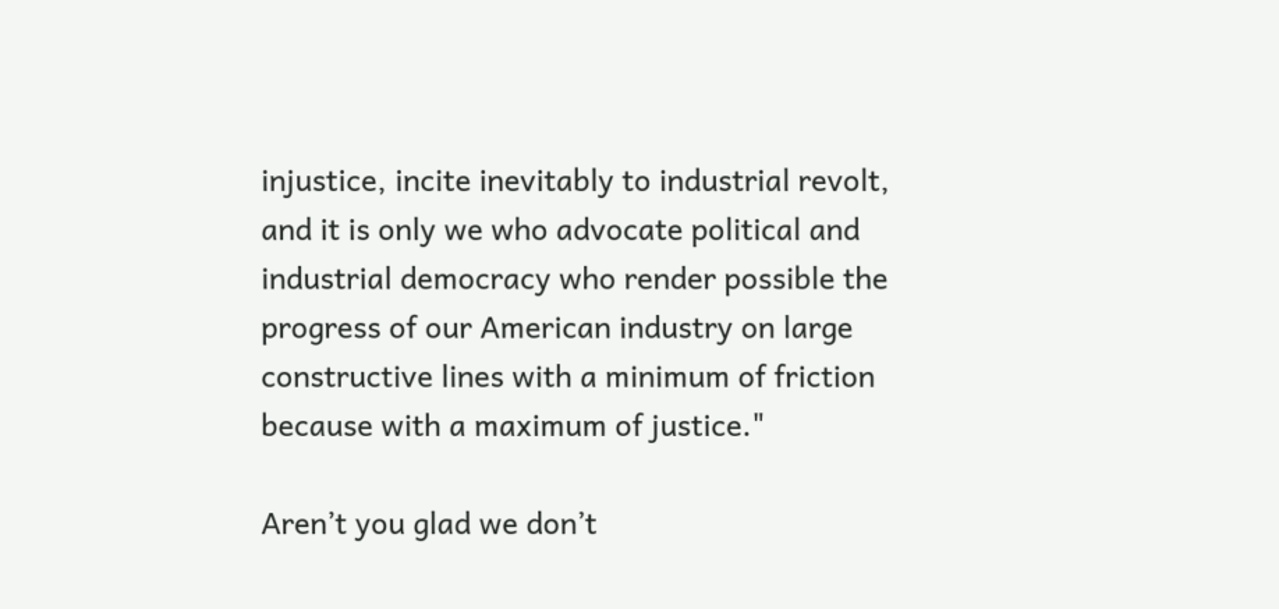injustice, incite inevitably to industrial revolt, and it is only we who advocate political and industrial democracy who render possible the progress of our American industry on large constructive lines with a minimum of friction because with a maximum of justice."

Aren’t you glad we don’t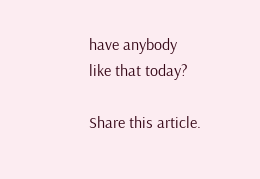have anybody like that today?

Share this article.